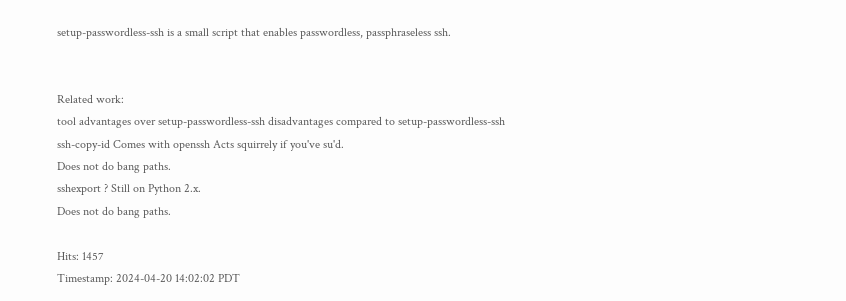setup-passwordless-ssh is a small script that enables passwordless, passphraseless ssh.


Related work:
tool advantages over setup-passwordless-ssh disadvantages compared to setup-passwordless-ssh
ssh-copy-id Comes with openssh Acts squirrely if you've su'd.
Does not do bang paths.
sshexport ? Still on Python 2.x.
Does not do bang paths.

Hits: 1457
Timestamp: 2024-04-20 14:02:02 PDT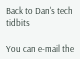Back to Dan's tech tidbits

You can e-mail the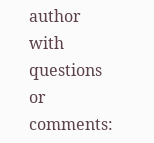author with questions or comments: